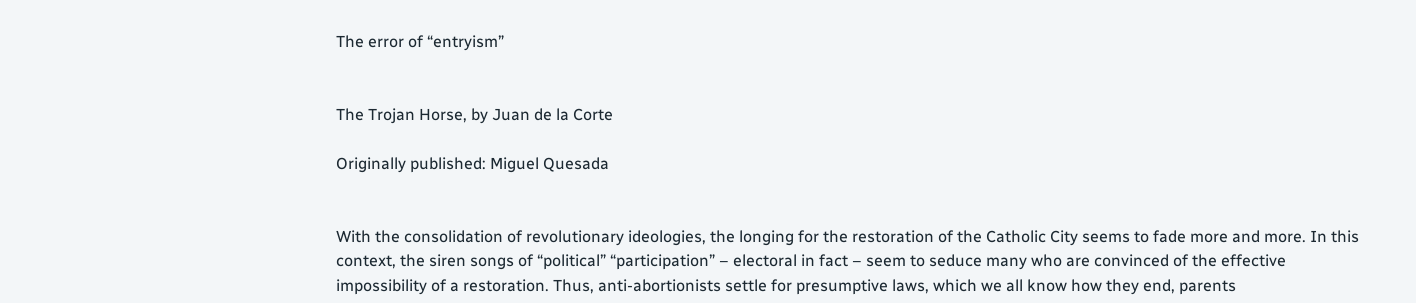The error of “entryism”


The Trojan Horse, by Juan de la Corte

Originally published: Miguel Quesada


With the consolidation of revolutionary ideologies, the longing for the restoration of the Catholic City seems to fade more and more. In this context, the siren songs of “political” “participation” – electoral in fact – seem to seduce many who are convinced of the effective impossibility of a restoration. Thus, anti-abortionists settle for presumptive laws, which we all know how they end, parents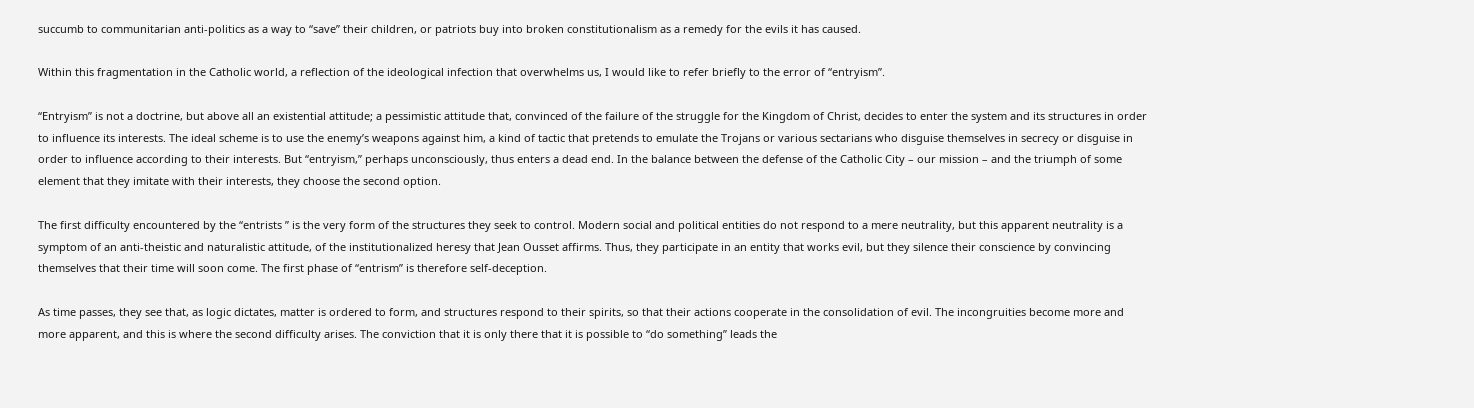succumb to communitarian anti-politics as a way to “save” their children, or patriots buy into broken constitutionalism as a remedy for the evils it has caused.

Within this fragmentation in the Catholic world, a reflection of the ideological infection that overwhelms us, I would like to refer briefly to the error of “entryism”.

“Entryism” is not a doctrine, but above all an existential attitude; a pessimistic attitude that, convinced of the failure of the struggle for the Kingdom of Christ, decides to enter the system and its structures in order to influence its interests. The ideal scheme is to use the enemy’s weapons against him, a kind of tactic that pretends to emulate the Trojans or various sectarians who disguise themselves in secrecy or disguise in order to influence according to their interests. But “entryism,” perhaps unconsciously, thus enters a dead end. In the balance between the defense of the Catholic City – our mission – and the triumph of some element that they imitate with their interests, they choose the second option.

The first difficulty encountered by the “entrists ” is the very form of the structures they seek to control. Modern social and political entities do not respond to a mere neutrality, but this apparent neutrality is a symptom of an anti-theistic and naturalistic attitude, of the institutionalized heresy that Jean Ousset affirms. Thus, they participate in an entity that works evil, but they silence their conscience by convincing themselves that their time will soon come. The first phase of “entrism” is therefore self-deception.

As time passes, they see that, as logic dictates, matter is ordered to form, and structures respond to their spirits, so that their actions cooperate in the consolidation of evil. The incongruities become more and more apparent, and this is where the second difficulty arises. The conviction that it is only there that it is possible to “do something” leads the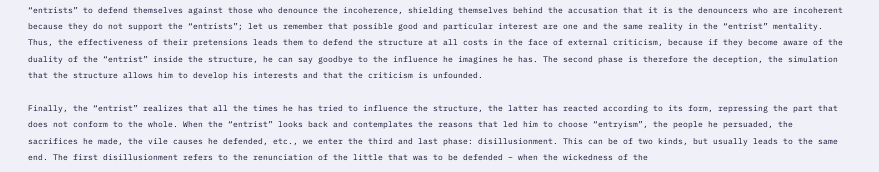“entrists” to defend themselves against those who denounce the incoherence, shielding themselves behind the accusation that it is the denouncers who are incoherent because they do not support the “entrists”; let us remember that possible good and particular interest are one and the same reality in the “entrist” mentality. Thus, the effectiveness of their pretensions leads them to defend the structure at all costs in the face of external criticism, because if they become aware of the duality of the “entrist” inside the structure, he can say goodbye to the influence he imagines he has. The second phase is therefore the deception, the simulation that the structure allows him to develop his interests and that the criticism is unfounded.

Finally, the “entrist” realizes that all the times he has tried to influence the structure, the latter has reacted according to its form, repressing the part that does not conform to the whole. When the “entrist” looks back and contemplates the reasons that led him to choose “entryism”, the people he persuaded, the sacrifices he made, the vile causes he defended, etc., we enter the third and last phase: disillusionment. This can be of two kinds, but usually leads to the same end. The first disillusionment refers to the renunciation of the little that was to be defended – when the wickedness of the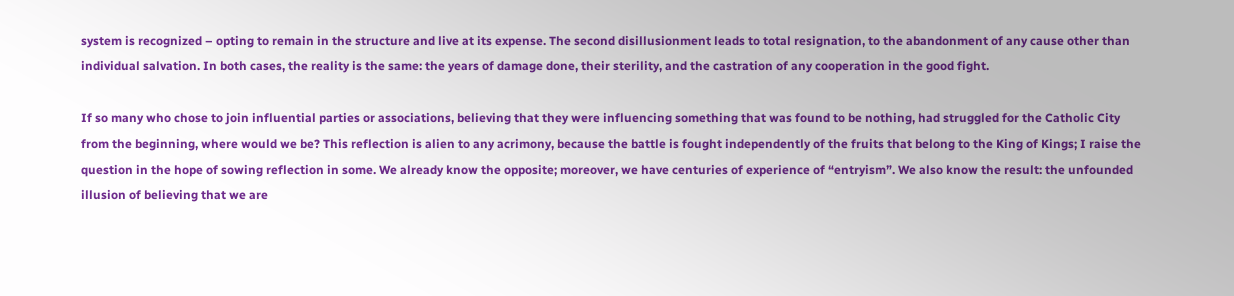system is recognized – opting to remain in the structure and live at its expense. The second disillusionment leads to total resignation, to the abandonment of any cause other than individual salvation. In both cases, the reality is the same: the years of damage done, their sterility, and the castration of any cooperation in the good fight.

If so many who chose to join influential parties or associations, believing that they were influencing something that was found to be nothing, had struggled for the Catholic City from the beginning, where would we be? This reflection is alien to any acrimony, because the battle is fought independently of the fruits that belong to the King of Kings; I raise the question in the hope of sowing reflection in some. We already know the opposite; moreover, we have centuries of experience of “entryism”. We also know the result: the unfounded illusion of believing that we are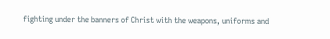fighting under the banners of Christ with the weapons, uniforms and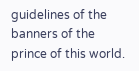guidelines of the banners of the prince of this world.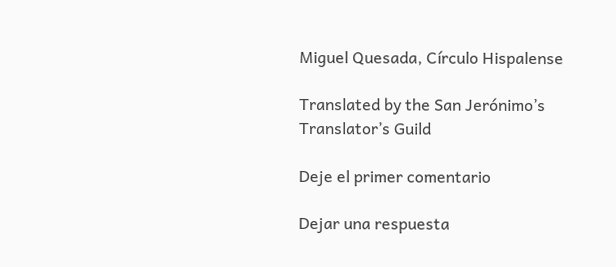Miguel Quesada, Círculo Hispalense

Translated by the San Jerónimo’s Translator’s Guild

Deje el primer comentario

Dejar una respuesta